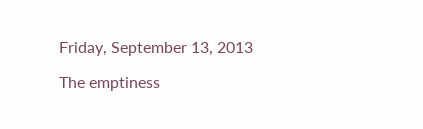Friday, September 13, 2013

The emptiness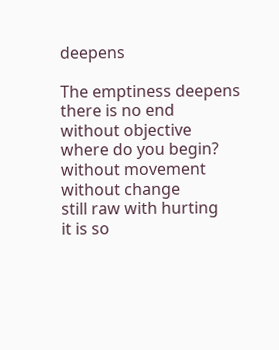deepens

The emptiness deepens
there is no end
without objective
where do you begin?
without movement
without change
still raw with hurting
it is so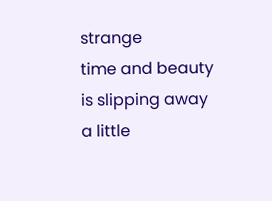strange
time and beauty
is slipping away
a little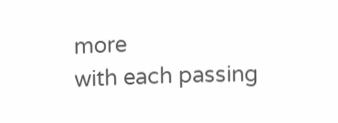more
with each passing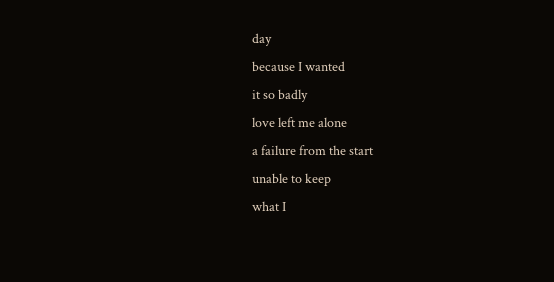day
because I wanted
it so badly
love left me alone
a failure from the start
unable to keep
what I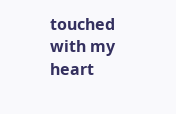touched with my heart